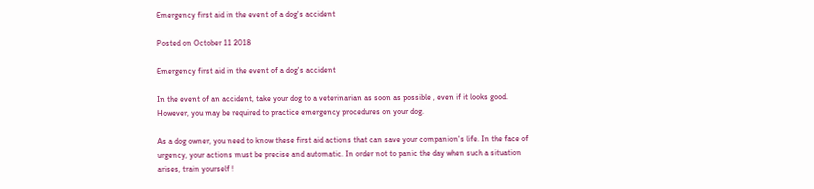Emergency first aid in the event of a dog's accident

Posted on October 11 2018

Emergency first aid in the event of a dog's accident

In the event of an accident, take your dog to a veterinarian as soon as possible , even if it looks good. However, you may be required to practice emergency procedures on your dog.

As a dog owner, you need to know these first aid actions that can save your companion's life. In the face of urgency, your actions must be precise and automatic. In order not to panic the day when such a situation arises, train yourself !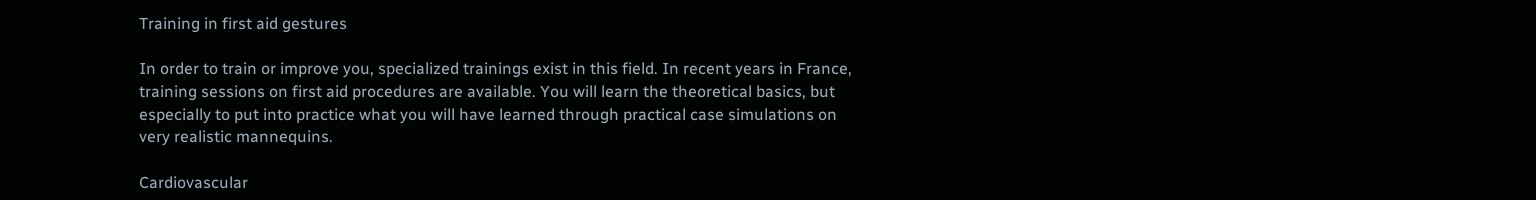Training in first aid gestures

In order to train or improve you, specialized trainings exist in this field. In recent years in France, training sessions on first aid procedures are available. You will learn the theoretical basics, but especially to put into practice what you will have learned through practical case simulations on very realistic mannequins.

Cardiovascular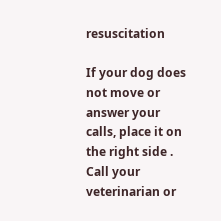resuscitation

If your dog does not move or answer your calls, place it on the right side . Call your veterinarian or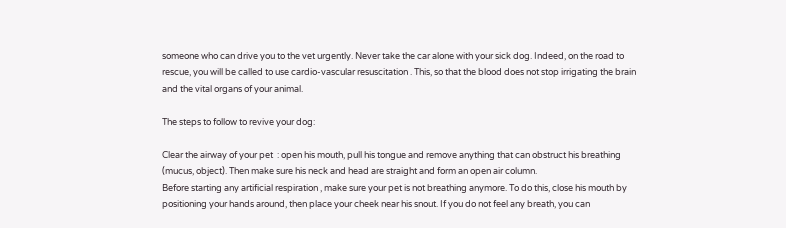someone who can drive you to the vet urgently. Never take the car alone with your sick dog. Indeed, on the road to rescue, you will be called to use cardio-vascular resuscitation . This, so that the blood does not stop irrigating the brain and the vital organs of your animal.

The steps to follow to revive your dog:

Clear the airway of your pet  : open his mouth, pull his tongue and remove anything that can obstruct his breathing (mucus, object). Then make sure his neck and head are straight and form an open air column.
Before starting any artificial respiration , make sure your pet is not breathing anymore. To do this, close his mouth by positioning your hands around, then place your cheek near his snout. If you do not feel any breath, you can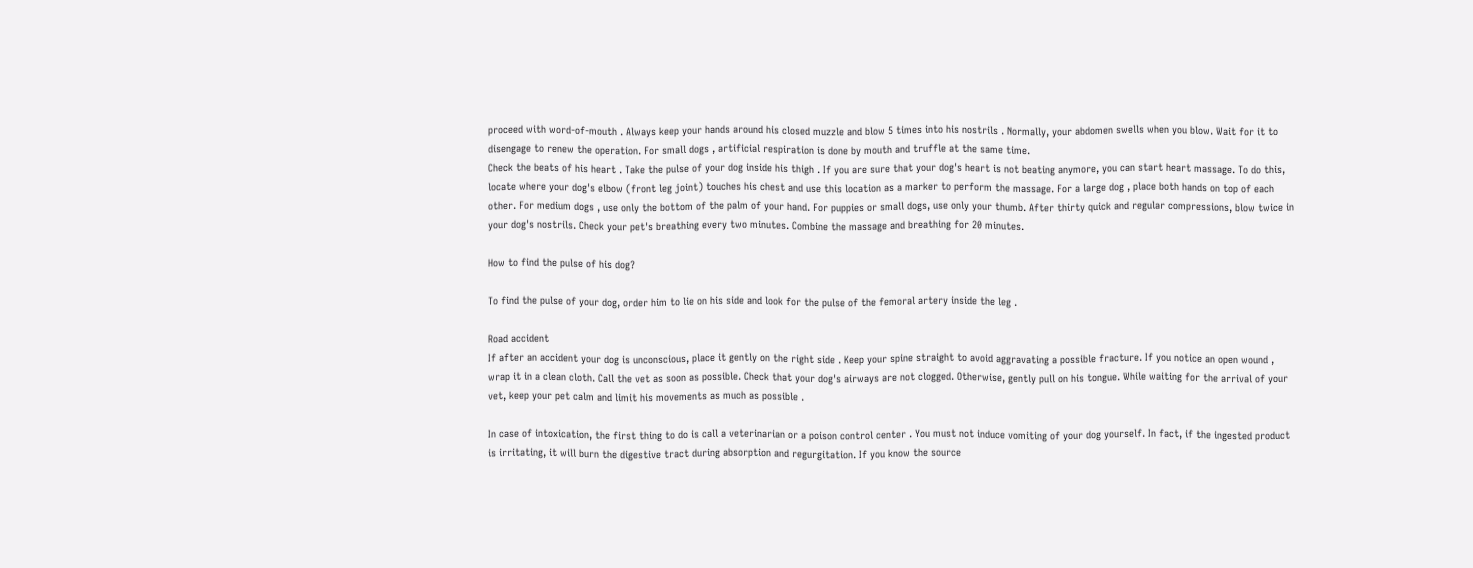proceed with word-of-mouth . Always keep your hands around his closed muzzle and blow 5 times into his nostrils . Normally, your abdomen swells when you blow. Wait for it to disengage to renew the operation. For small dogs , artificial respiration is done by mouth and truffle at the same time.
Check the beats of his heart . Take the pulse of your dog inside his thigh . If you are sure that your dog's heart is not beating anymore, you can start heart massage. To do this, locate where your dog's elbow (front leg joint) touches his chest and use this location as a marker to perform the massage. For a large dog , place both hands on top of each other. For medium dogs , use only the bottom of the palm of your hand. For puppies or small dogs, use only your thumb. After thirty quick and regular compressions, blow twice in your dog's nostrils. Check your pet's breathing every two minutes. Combine the massage and breathing for 20 minutes.

How to find the pulse of his dog?

To find the pulse of your dog, order him to lie on his side and look for the pulse of the femoral artery inside the leg .

Road accident
If after an accident your dog is unconscious, place it gently on the right side . Keep your spine straight to avoid aggravating a possible fracture. If you notice an open wound , wrap it in a clean cloth. Call the vet as soon as possible. Check that your dog's airways are not clogged. Otherwise, gently pull on his tongue. While waiting for the arrival of your vet, keep your pet calm and limit his movements as much as possible .

In case of intoxication, the first thing to do is call a veterinarian or a poison control center . You must not induce vomiting of your dog yourself. In fact, if the ingested product is irritating, it will burn the digestive tract during absorption and regurgitation. If you know the source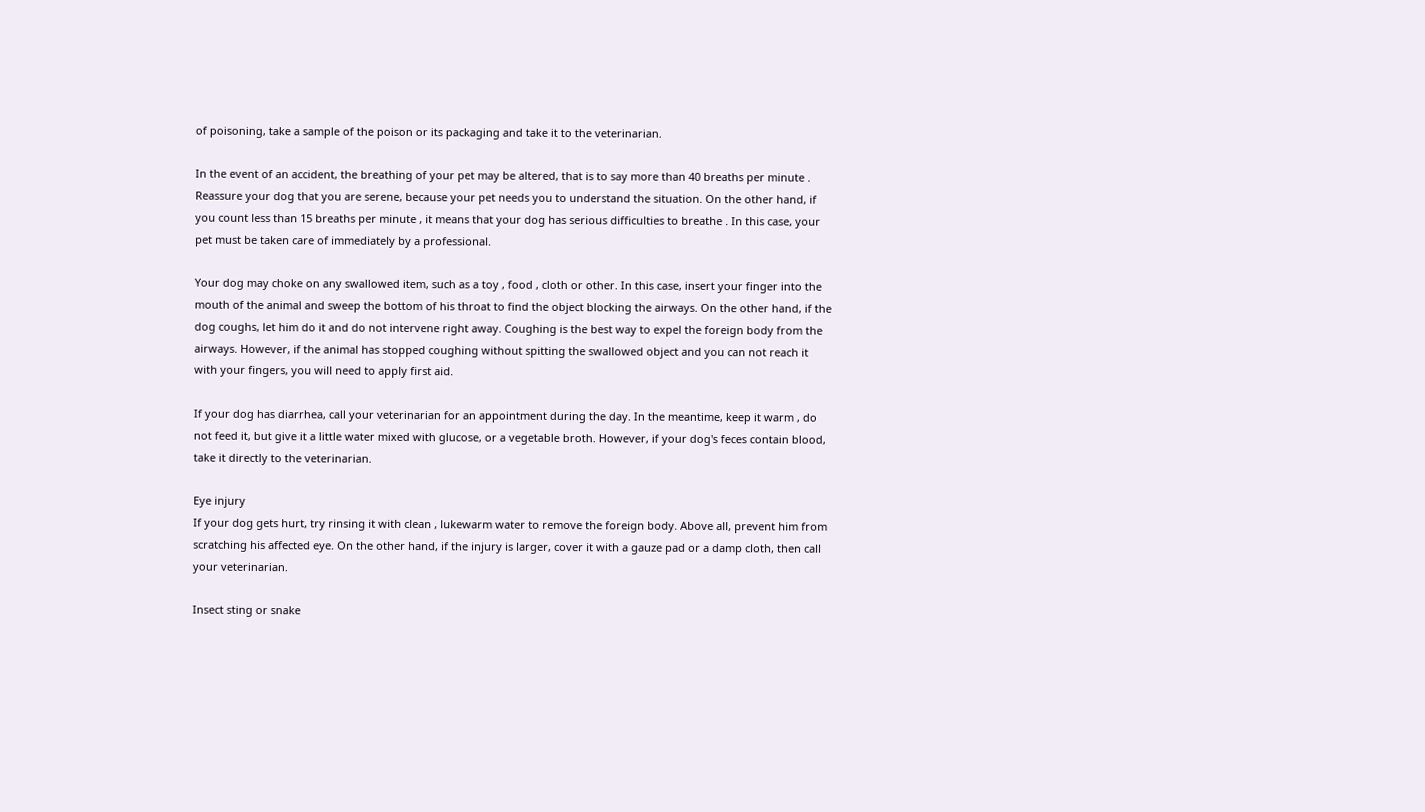of poisoning, take a sample of the poison or its packaging and take it to the veterinarian.

In the event of an accident, the breathing of your pet may be altered, that is to say more than 40 breaths per minute . Reassure your dog that you are serene, because your pet needs you to understand the situation. On the other hand, if you count less than 15 breaths per minute , it means that your dog has serious difficulties to breathe . In this case, your pet must be taken care of immediately by a professional.

Your dog may choke on any swallowed item, such as a toy , food , cloth or other. In this case, insert your finger into the mouth of the animal and sweep the bottom of his throat to find the object blocking the airways. On the other hand, if the dog coughs, let him do it and do not intervene right away. Coughing is the best way to expel the foreign body from the airways. However, if the animal has stopped coughing without spitting the swallowed object and you can not reach it with your fingers, you will need to apply first aid.

If your dog has diarrhea, call your veterinarian for an appointment during the day. In the meantime, keep it warm , do not feed it, but give it a little water mixed with glucose, or a vegetable broth. However, if your dog's feces contain blood, take it directly to the veterinarian.

Eye injury
If your dog gets hurt, try rinsing it with clean , lukewarm water to remove the foreign body. Above all, prevent him from scratching his affected eye. On the other hand, if the injury is larger, cover it with a gauze pad or a damp cloth, then call your veterinarian.

Insect sting or snake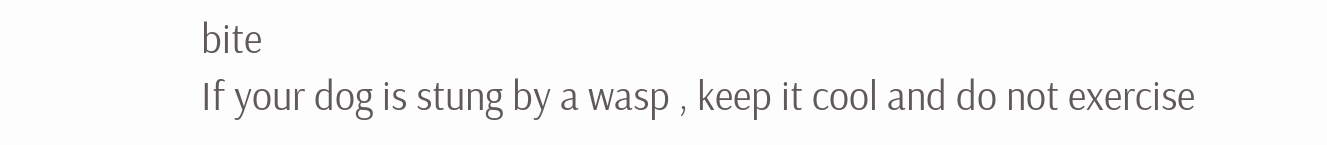bite
If your dog is stung by a wasp , keep it cool and do not exercise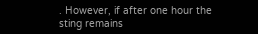. However, if after one hour the sting remains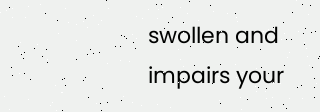swollen and impairs your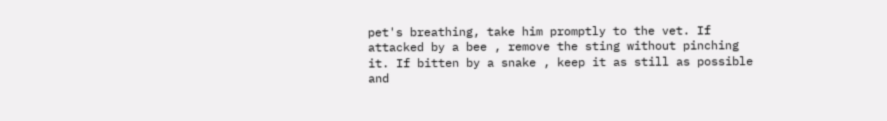pet's breathing, take him promptly to the vet. If attacked by a bee , remove the sting without pinching it. If bitten by a snake , keep it as still as possible and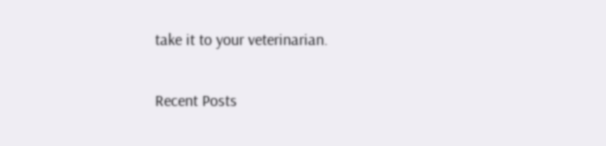take it to your veterinarian.

Recent Posts